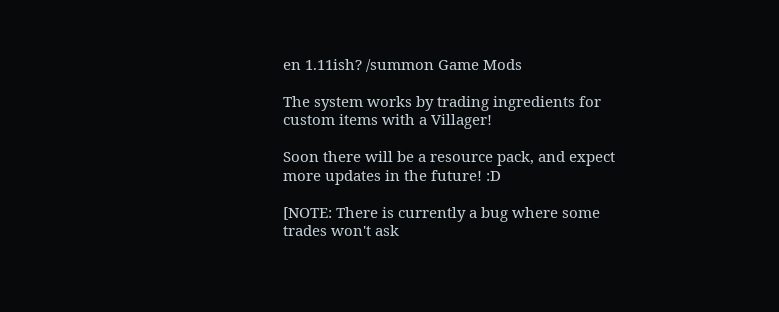en 1.11ish? /summon Game Mods

The system works by trading ingredients for custom items with a Villager!

Soon there will be a resource pack, and expect more updates in the future! :D

[NOTE: There is currently a bug where some trades won't ask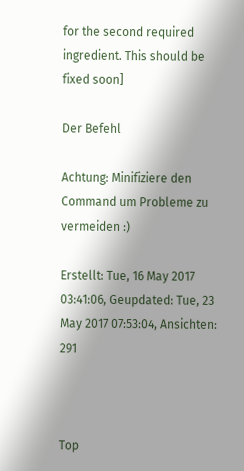for the second required ingredient. This should be fixed soon]

Der Befehl

Achtung: Minifiziere den Command um Probleme zu vermeiden :)

Erstellt: Tue, 16 May 2017 03:41:06, Geupdated: Tue, 23 May 2017 07:53:04, Ansichten: 291



Top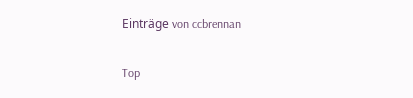Einträge von ccbrennan

Top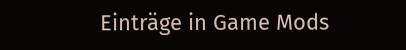Einträge in Game Mods